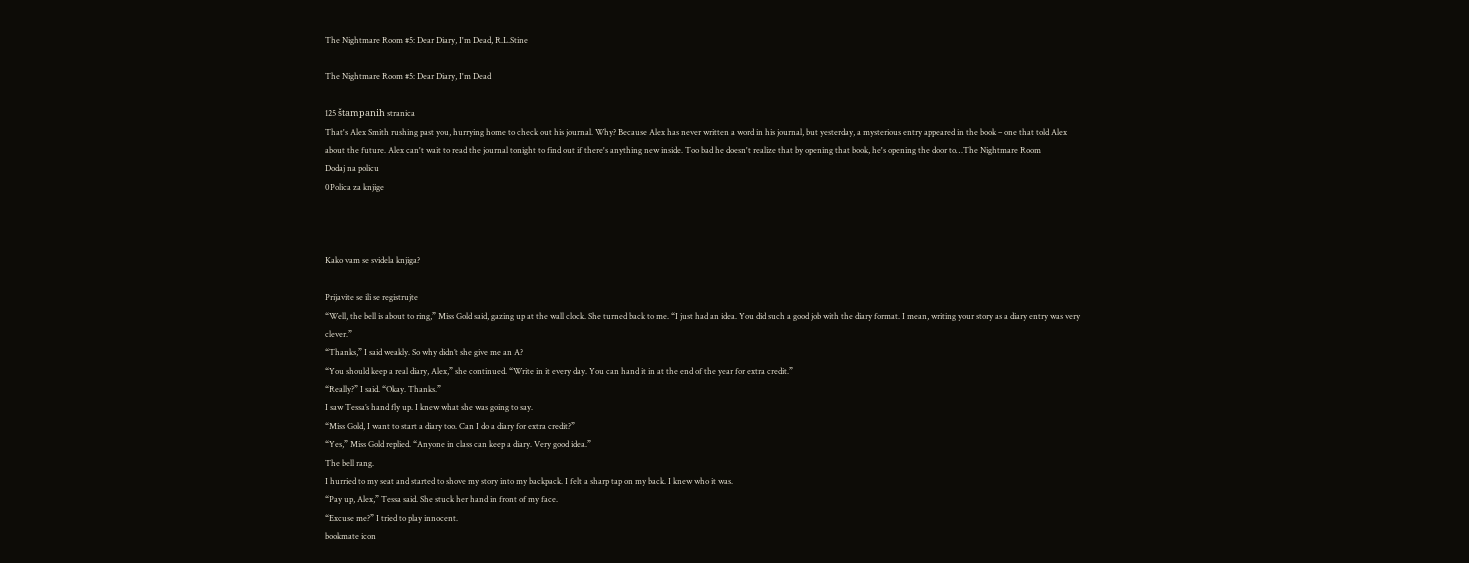The Nightmare Room #5: Dear Diary, I'm Dead, R.L.Stine

The Nightmare Room #5: Dear Diary, I'm Dead

125 štampanih stranica
That's Alex Smith rushing past you, hurrying home to check out his journal. Why? Because Alex has never written a word in his journal, but yesterday, a mysterious entry appeared in the book – one that told Alex about the future. Alex can't wait to read the journal tonight to find out if there's anything new inside. Too bad he doesn't realize that by opening that book, he's opening the door to…The Nightmare Room
Dodaj na policu
0Polica za knjige



Kako vam se svidela knjiga?

Prijavite se ili se registrujte
“Well, the bell is about to ring,” Miss Gold said, gazing up at the wall clock. She turned back to me. “I just had an idea. You did such a good job with the diary format. I mean, writing your story as a diary entry was very clever.”
“Thanks,” I said weakly. So why didn’t she give me an A?
“You should keep a real diary, Alex,” she continued. “Write in it every day. You can hand it in at the end of the year for extra credit.”
“Really?” I said. “Okay. Thanks.”
I saw Tessa’s hand fly up. I knew what she was going to say.
“Miss Gold, I want to start a diary too. Can I do a diary for extra credit?”
“Yes,” Miss Gold replied. “Anyone in class can keep a diary. Very good idea.”
The bell rang.
I hurried to my seat and started to shove my story into my backpack. I felt a sharp tap on my back. I knew who it was.
“Pay up, Alex,” Tessa said. She stuck her hand in front of my face.
“Excuse me?” I tried to play innocent.
bookmate icon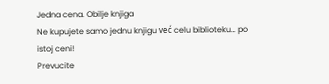Jedna cena. Obilje knjiga
Ne kupujete samo jednu knjigu već celu biblioteku… po istoj ceni!
Prevucite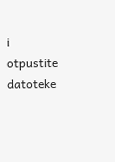i otpustite datoteke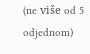(ne više od 5 odjednom)